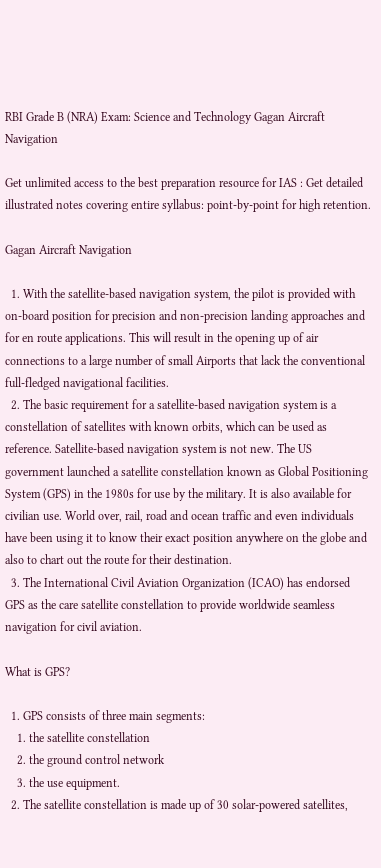RBI Grade B (NRA) Exam: Science and Technology Gagan Aircraft Navigation

Get unlimited access to the best preparation resource for IAS : Get detailed illustrated notes covering entire syllabus: point-by-point for high retention.

Gagan Aircraft Navigation

  1. With the satellite-based navigation system, the pilot is provided with on-board position for precision and non-precision landing approaches and for en route applications. This will result in the opening up of air connections to a large number of small Airports that lack the conventional full-fledged navigational facilities.
  2. The basic requirement for a satellite-based navigation system is a constellation of satellites with known orbits, which can be used as reference. Satellite-based navigation system is not new. The US government launched a satellite constellation known as Global Positioning System (GPS) in the 1980s for use by the military. It is also available for civilian use. World over, rail, road and ocean traffic and even individuals have been using it to know their exact position anywhere on the globe and also to chart out the route for their destination.
  3. The International Civil Aviation Organization (ICAO) has endorsed GPS as the care satellite constellation to provide worldwide seamless navigation for civil aviation.

What is GPS?

  1. GPS consists of three main segments:
    1. the satellite constellation
    2. the ground control network
    3. the use equipment.
  2. The satellite constellation is made up of 30 solar-powered satellites,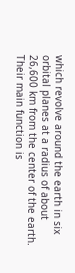which revolve around the earth in six orbital planes at a radius of about 26,600 km from the center of the earth. Their main function is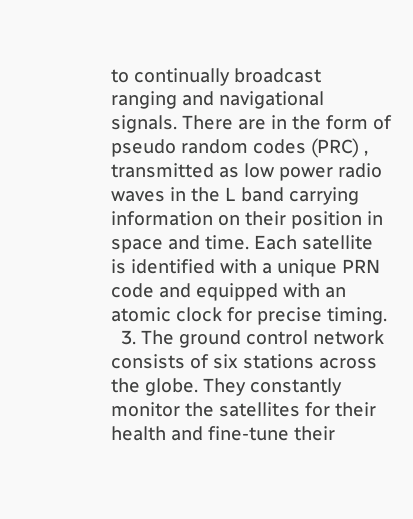to continually broadcast ranging and navigational signals. There are in the form of pseudo random codes (PRC) , transmitted as low power radio waves in the L band carrying information on their position in space and time. Each satellite is identified with a unique PRN code and equipped with an atomic clock for precise timing.
  3. The ground control network consists of six stations across the globe. They constantly monitor the satellites for their health and fine-tune their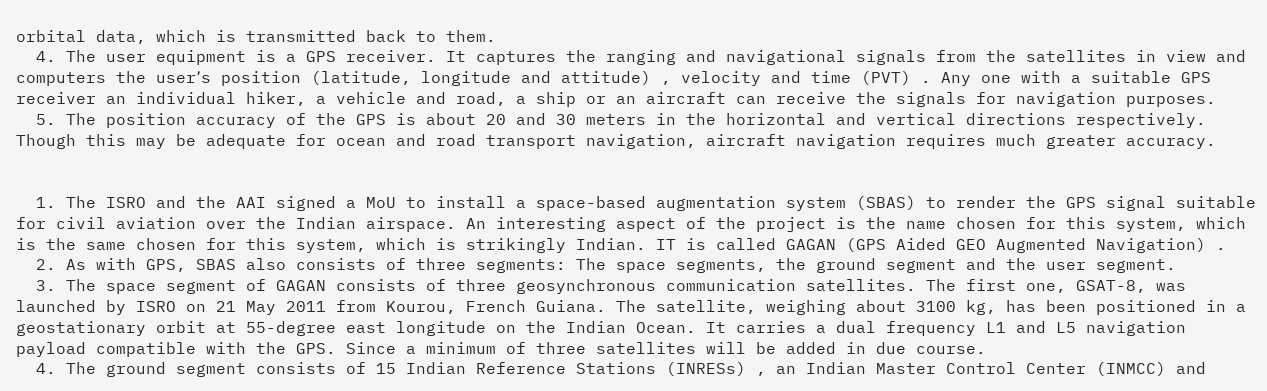orbital data, which is transmitted back to them.
  4. The user equipment is a GPS receiver. It captures the ranging and navigational signals from the satellites in view and computers the user՚s position (latitude, longitude and attitude) , velocity and time (PVT) . Any one with a suitable GPS receiver an individual hiker, a vehicle and road, a ship or an aircraft can receive the signals for navigation purposes.
  5. The position accuracy of the GPS is about 20 and 30 meters in the horizontal and vertical directions respectively. Though this may be adequate for ocean and road transport navigation, aircraft navigation requires much greater accuracy.


  1. The ISRO and the AAI signed a MoU to install a space-based augmentation system (SBAS) to render the GPS signal suitable for civil aviation over the Indian airspace. An interesting aspect of the project is the name chosen for this system, which is the same chosen for this system, which is strikingly Indian. IT is called GAGAN (GPS Aided GEO Augmented Navigation) .
  2. As with GPS, SBAS also consists of three segments: The space segments, the ground segment and the user segment.
  3. The space segment of GAGAN consists of three geosynchronous communication satellites. The first one, GSAT-8, was launched by ISRO on 21 May 2011 from Kourou, French Guiana. The satellite, weighing about 3100 kg, has been positioned in a geostationary orbit at 55-degree east longitude on the Indian Ocean. It carries a dual frequency L1 and L5 navigation payload compatible with the GPS. Since a minimum of three satellites will be added in due course.
  4. The ground segment consists of 15 Indian Reference Stations (INRESs) , an Indian Master Control Center (INMCC) and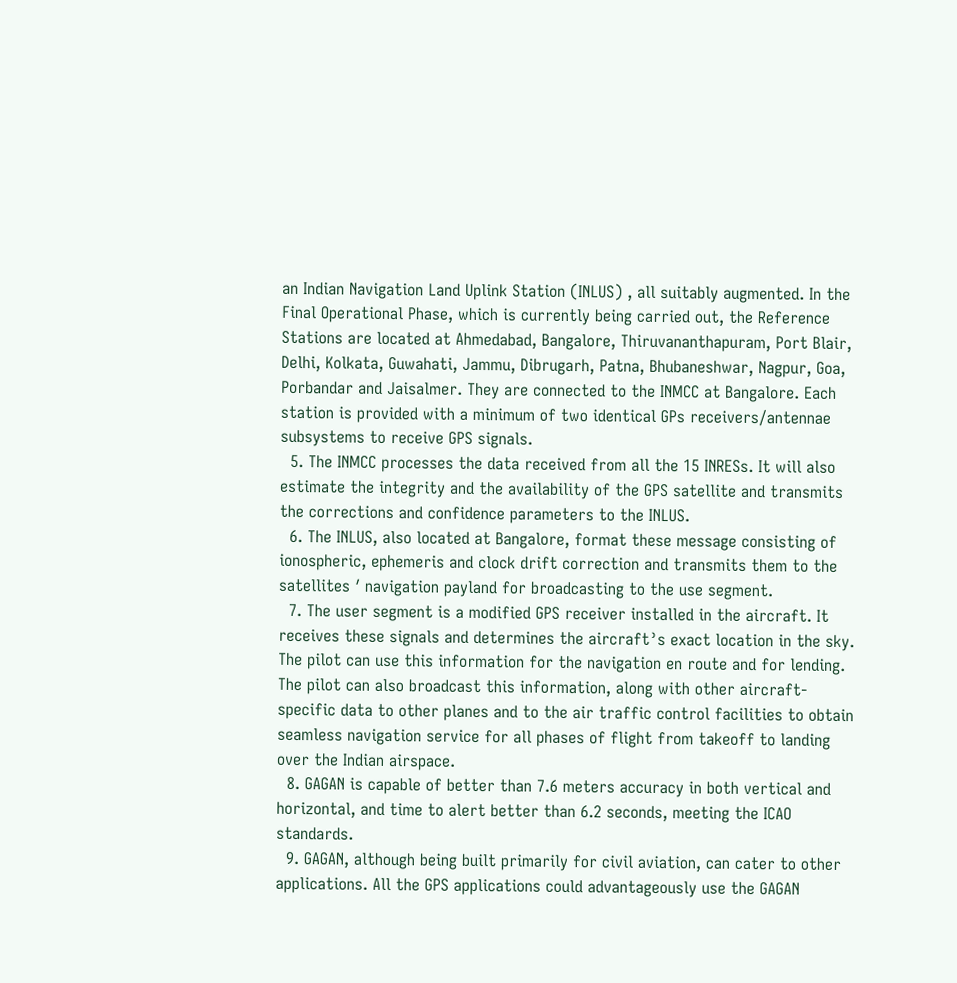an Indian Navigation Land Uplink Station (INLUS) , all suitably augmented. In the Final Operational Phase, which is currently being carried out, the Reference Stations are located at Ahmedabad, Bangalore, Thiruvananthapuram, Port Blair, Delhi, Kolkata, Guwahati, Jammu, Dibrugarh, Patna, Bhubaneshwar, Nagpur, Goa, Porbandar and Jaisalmer. They are connected to the INMCC at Bangalore. Each station is provided with a minimum of two identical GPs receivers/antennae subsystems to receive GPS signals.
  5. The INMCC processes the data received from all the 15 INRESs. It will also estimate the integrity and the availability of the GPS satellite and transmits the corrections and confidence parameters to the INLUS.
  6. The INLUS, also located at Bangalore, format these message consisting of ionospheric, ephemeris and clock drift correction and transmits them to the satellites ′ navigation payland for broadcasting to the use segment.
  7. The user segment is a modified GPS receiver installed in the aircraft. It receives these signals and determines the aircraft՚s exact location in the sky. The pilot can use this information for the navigation en route and for lending. The pilot can also broadcast this information, along with other aircraft-specific data to other planes and to the air traffic control facilities to obtain seamless navigation service for all phases of flight from takeoff to landing over the Indian airspace.
  8. GAGAN is capable of better than 7.6 meters accuracy in both vertical and horizontal, and time to alert better than 6.2 seconds, meeting the ICAO standards.
  9. GAGAN, although being built primarily for civil aviation, can cater to other applications. All the GPS applications could advantageously use the GAGAN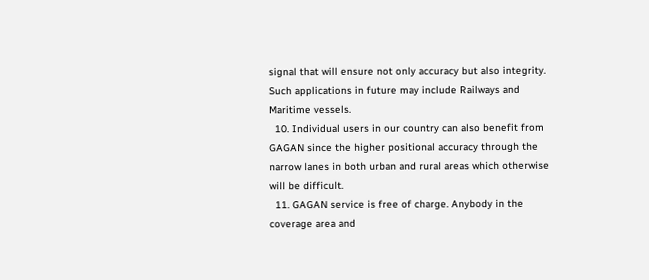signal that will ensure not only accuracy but also integrity. Such applications in future may include Railways and Maritime vessels.
  10. Individual users in our country can also benefit from GAGAN since the higher positional accuracy through the narrow lanes in both urban and rural areas which otherwise will be difficult.
  11. GAGAN service is free of charge. Anybody in the coverage area and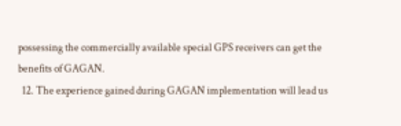possessing the commercially available special GPS receivers can get the benefits of GAGAN.
  12. The experience gained during GAGAN implementation will lead us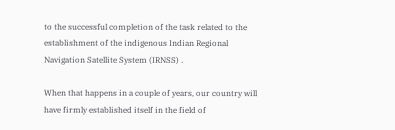to the successful completion of the task related to the establishment of the indigenous Indian Regional Navigation Satellite System (IRNSS) .

When that happens in a couple of years, our country will have firmly established itself in the field of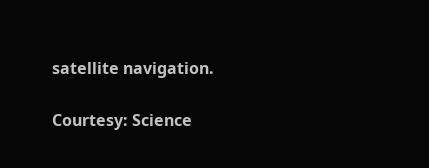satellite navigation.

Courtesy: Science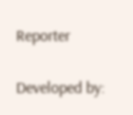Reporter

Developed by: